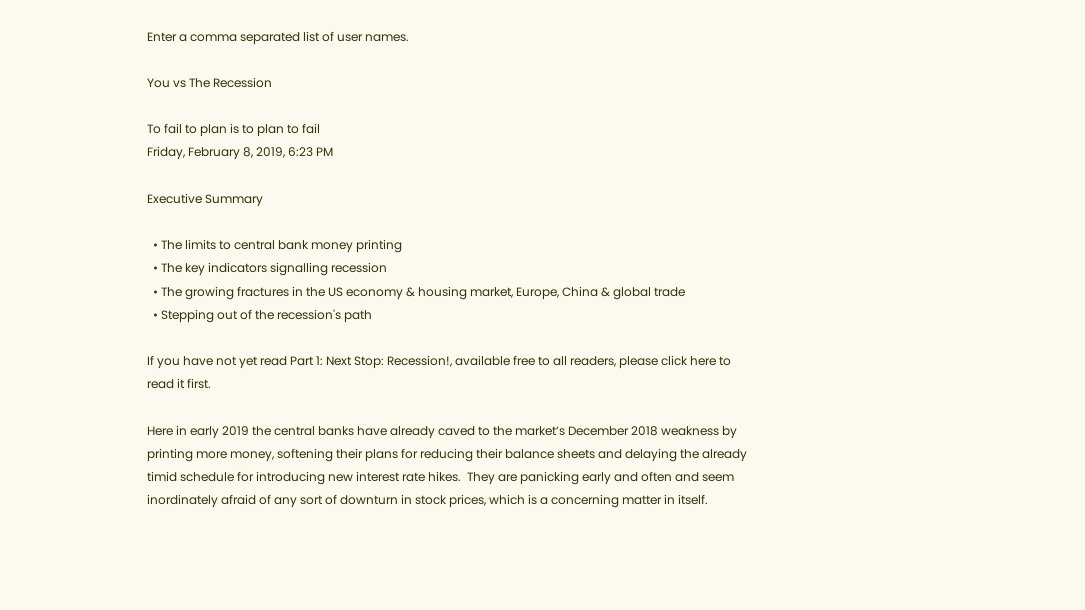Enter a comma separated list of user names.

You vs The Recession

To fail to plan is to plan to fail
Friday, February 8, 2019, 6:23 PM

Executive Summary

  • The limits to central bank money printing
  • The key indicators signalling recession
  • The growing fractures in the US economy & housing market, Europe, China & global trade
  • Stepping out of the recession's path

If you have not yet read Part 1: Next Stop: Recession!, available free to all readers, please click here to read it first.

Here in early 2019 the central banks have already caved to the market’s December 2018 weakness by printing more money, softening their plans for reducing their balance sheets and delaying the already timid schedule for introducing new interest rate hikes.  They are panicking early and often and seem inordinately afraid of any sort of downturn in stock prices, which is a concerning matter in itself.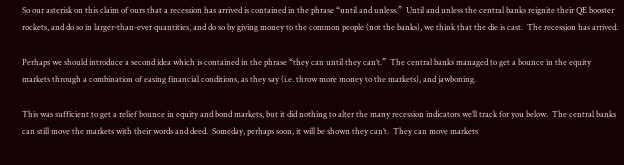So our asterisk on this claim of ours that a recession has arrived is contained in the phrase “until and unless.”  Until and unless the central banks reignite their QE booster rockets, and do so in larger-than-ever quantities, and do so by giving money to the common people (not the banks), we think that the die is cast.  The recession has arrived.

Perhaps we should introduce a second idea which is contained in the phrase “they can until they can’t.”  The central banks managed to get a bounce in the equity markets through a combination of easing financial conditions, as they say (i.e. throw more money to the markets), and jawboning.

This was sufficient to get a relief bounce in equity and bond markets, but it did nothing to alter the many recession indicators we’ll track for you below.  The central banks can still move the markets with their words and deed.  Someday, perhaps soon, it will be shown they can’t.  They can move markets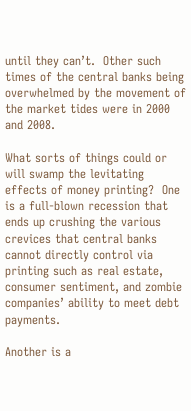until they can’t.  Other such times of the central banks being overwhelmed by the movement of the market tides were in 2000 and 2008.

What sorts of things could or will swamp the levitating effects of money printing?  One is a full-blown recession that ends up crushing the various crevices that central banks cannot directly control via printing such as real estate, consumer sentiment, and zombie companies’ ability to meet debt payments.

Another is a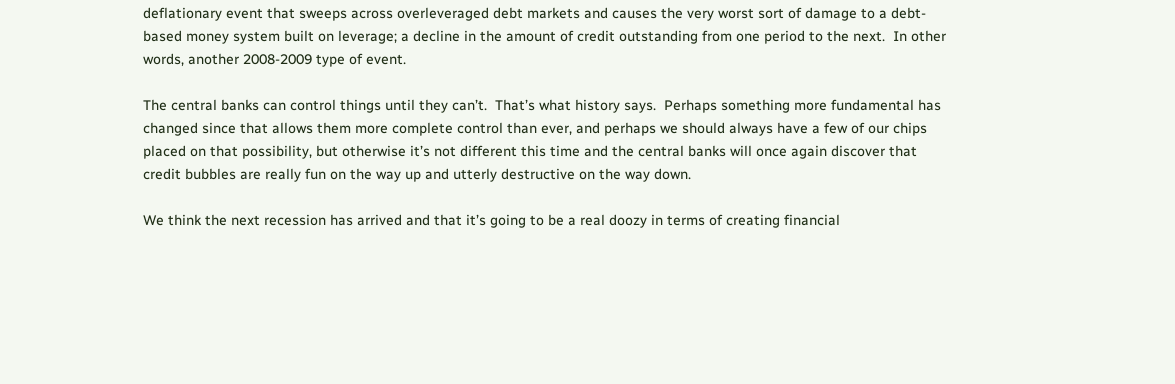deflationary event that sweeps across overleveraged debt markets and causes the very worst sort of damage to a debt-based money system built on leverage; a decline in the amount of credit outstanding from one period to the next.  In other words, another 2008-2009 type of event.

The central banks can control things until they can’t.  That’s what history says.  Perhaps something more fundamental has changed since that allows them more complete control than ever, and perhaps we should always have a few of our chips placed on that possibility, but otherwise it’s not different this time and the central banks will once again discover that credit bubbles are really fun on the way up and utterly destructive on the way down.

We think the next recession has arrived and that it’s going to be a real doozy in terms of creating financial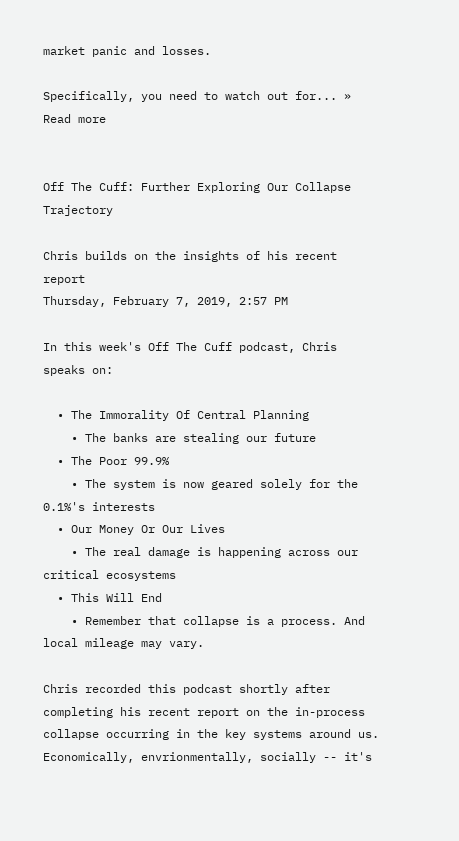market panic and losses.

Specifically, you need to watch out for... » Read more


Off The Cuff: Further Exploring Our Collapse Trajectory

Chris builds on the insights of his recent report
Thursday, February 7, 2019, 2:57 PM

In this week's Off The Cuff podcast, Chris speaks on:

  • The Immorality Of Central Planning
    • The banks are stealing our future
  • The Poor 99.9%
    • The system is now geared solely for the 0.1%'s interests
  • Our Money Or Our Lives
    • The real damage is happening across our critical ecosystems
  • This Will End
    • Remember that collapse is a process. And local mileage may vary.

Chris recorded this podcast shortly after completing his recent report on the in-process collapse occurring in the key systems around us. Economically, envrionmentally, socially -- it's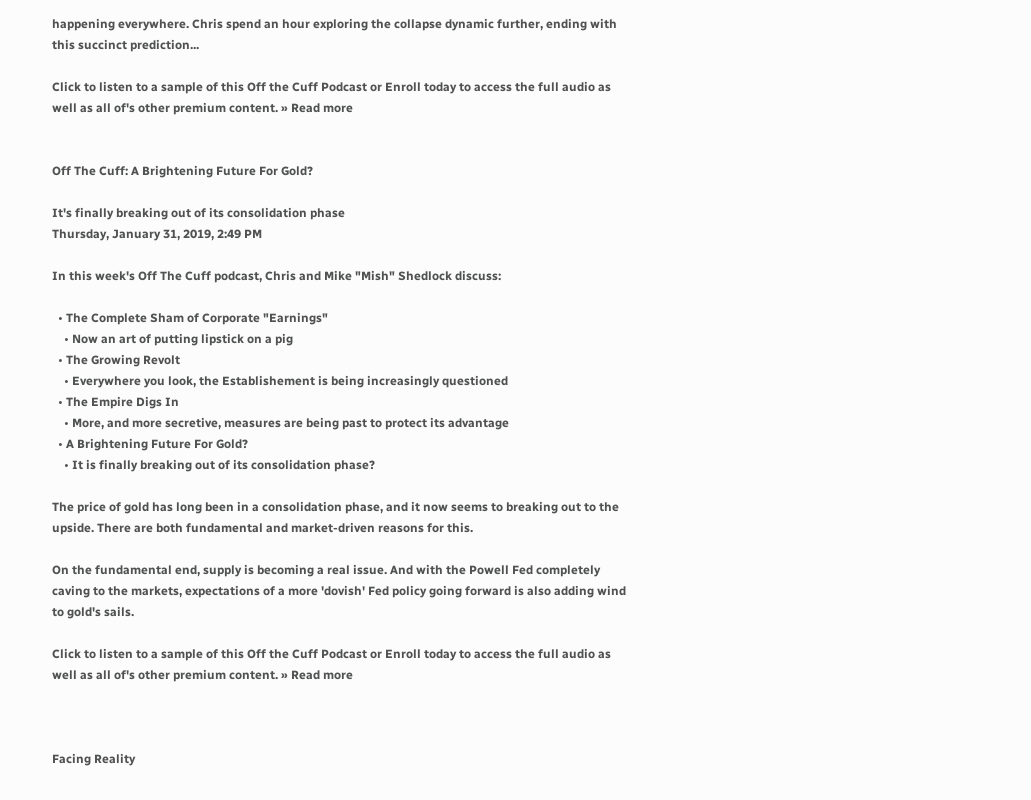happening everywhere. Chris spend an hour exploring the collapse dynamic further, ending with this succinct prediction...

Click to listen to a sample of this Off the Cuff Podcast or Enroll today to access the full audio as well as all of's other premium content. » Read more


Off The Cuff: A Brightening Future For Gold?

It's finally breaking out of its consolidation phase
Thursday, January 31, 2019, 2:49 PM

In this week's Off The Cuff podcast, Chris and Mike "Mish" Shedlock discuss:

  • The Complete Sham of Corporate "Earnings"
    • Now an art of putting lipstick on a pig
  • The Growing Revolt
    • Everywhere you look, the Establishement is being increasingly questioned
  • The Empire Digs In
    • More, and more secretive, measures are being past to protect its advantage
  • A Brightening Future For Gold?
    • It is finally breaking out of its consolidation phase?

The price of gold has long been in a consolidation phase, and it now seems to breaking out to the upside. There are both fundamental and market-driven reasons for this.

On the fundamental end, supply is becoming a real issue. And with the Powell Fed completely caving to the markets, expectations of a more 'dovish' Fed policy going forward is also adding wind to gold's sails.

Click to listen to a sample of this Off the Cuff Podcast or Enroll today to access the full audio as well as all of's other premium content. » Read more



Facing Reality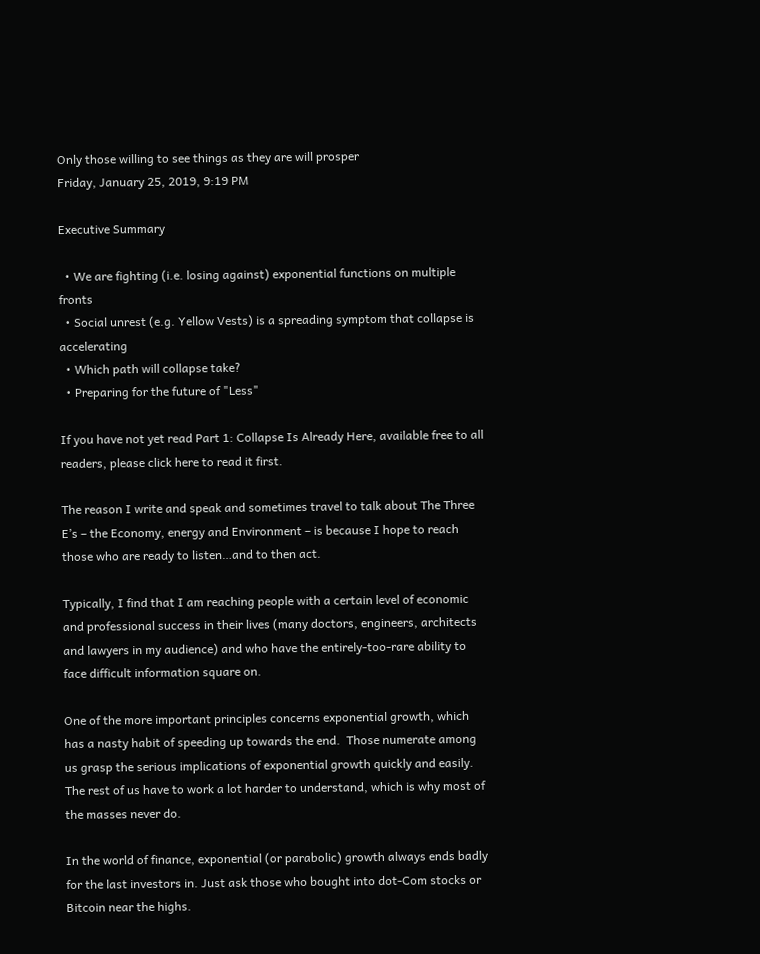Only those willing to see things as they are will prosper
Friday, January 25, 2019, 9:19 PM

Executive Summary

  • We are fighting (i.e. losing against) exponential functions on multiple fronts
  • Social unrest (e.g. Yellow Vests) is a spreading symptom that collapse is accelerating
  • Which path will collapse take?
  • Preparing for the future of "Less"

If you have not yet read Part 1: Collapse Is Already Here, available free to all readers, please click here to read it first.

The reason I write and speak and sometimes travel to talk about The Three E’s – the Economy, energy and Environment – is because I hope to reach those who are ready to listen…and to then act.

Typically, I find that I am reaching people with a certain level of economic and professional success in their lives (many doctors, engineers, architects and lawyers in my audience) and who have the entirely-too-rare ability to face difficult information square on.

One of the more important principles concerns exponential growth, which has a nasty habit of speeding up towards the end.  Those numerate among us grasp the serious implications of exponential growth quickly and easily. The rest of us have to work a lot harder to understand, which is why most of the masses never do.

In the world of finance, exponential (or parabolic) growth always ends badly for the last investors in. Just ask those who bought into dot-Com stocks or Bitcoin near the highs.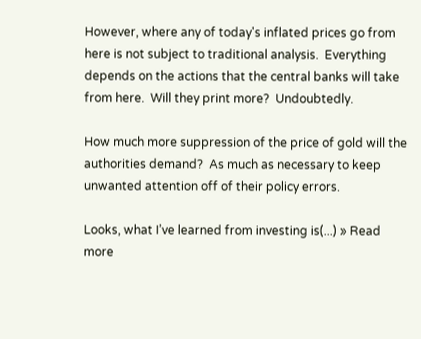However, where any of today's inflated prices go from here is not subject to traditional analysis.  Everything depends on the actions that the central banks will take from here.  Will they print more?  Undoubtedly.

How much more suppression of the price of gold will the authorities demand?  As much as necessary to keep unwanted attention off of their policy errors.

Looks, what I’ve learned from investing is(...) » Read more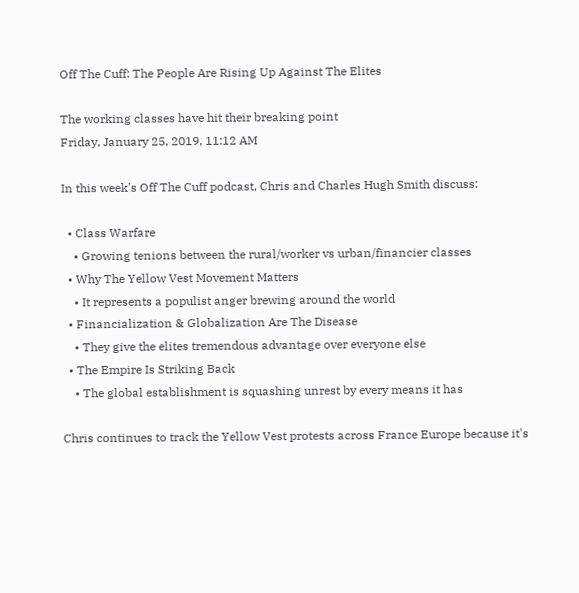Off The Cuff: The People Are Rising Up Against The Elites

The working classes have hit their breaking point
Friday, January 25, 2019, 11:12 AM

In this week's Off The Cuff podcast, Chris and Charles Hugh Smith discuss:

  • Class Warfare
    • Growing tenions between the rural/worker vs urban/financier classes
  • Why The Yellow Vest Movement Matters
    • It represents a populist anger brewing around the world
  • Financialization & Globalization Are The Disease
    • They give the elites tremendous advantage over everyone else
  • The Empire Is Striking Back
    • The global establishment is squashing unrest by every means it has

Chris continues to track the Yellow Vest protests across France Europe because it's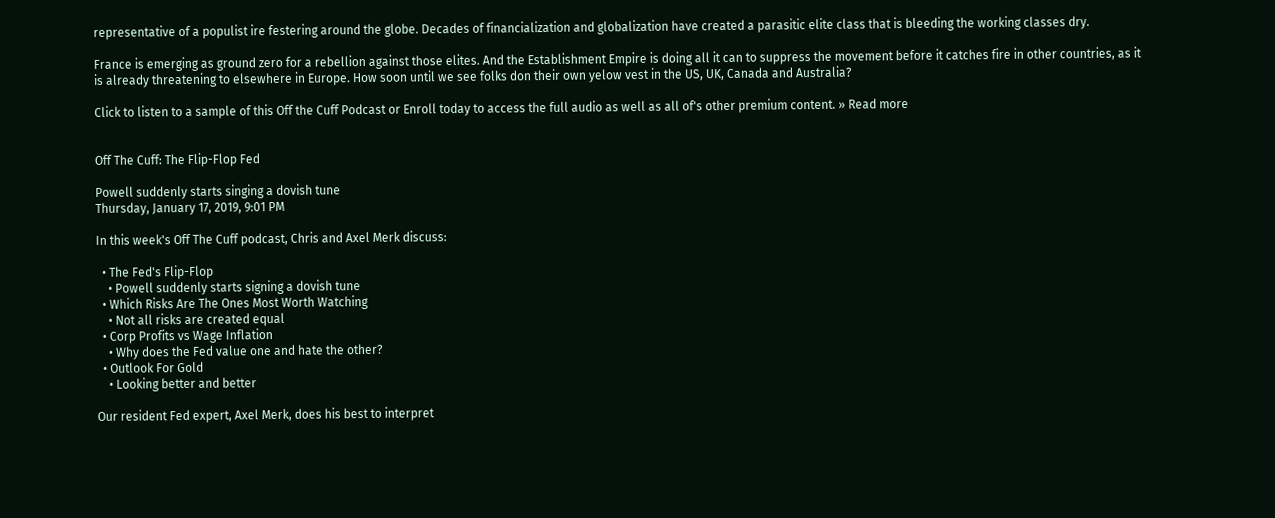representative of a populist ire festering around the globe. Decades of financialization and globalization have created a parasitic elite class that is bleeding the working classes dry.

France is emerging as ground zero for a rebellion against those elites. And the Establishment Empire is doing all it can to suppress the movement before it catches fire in other countries, as it is already threatening to elsewhere in Europe. How soon until we see folks don their own yelow vest in the US, UK, Canada and Australia?

Click to listen to a sample of this Off the Cuff Podcast or Enroll today to access the full audio as well as all of's other premium content. » Read more


Off The Cuff: The Flip-Flop Fed

Powell suddenly starts singing a dovish tune
Thursday, January 17, 2019, 9:01 PM

In this week's Off The Cuff podcast, Chris and Axel Merk discuss:

  • The Fed's Flip-Flop
    • Powell suddenly starts signing a dovish tune
  • Which Risks Are The Ones Most Worth Watching
    • Not all risks are created equal
  • Corp Profits vs Wage Inflation
    • Why does the Fed value one and hate the other?
  • Outlook For Gold
    • Looking better and better

Our resident Fed expert, Axel Merk, does his best to interpret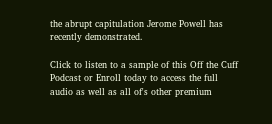the abrupt capitulation Jerome Powell has recently demonstrated.

Click to listen to a sample of this Off the Cuff Podcast or Enroll today to access the full audio as well as all of's other premium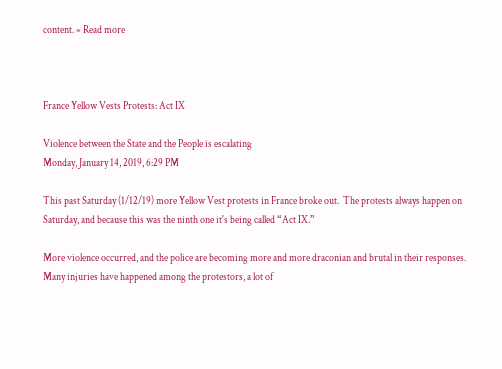content. » Read more



France Yellow Vests Protests: Act IX

Violence between the State and the People is escalating
Monday, January 14, 2019, 6:29 PM

This past Saturday (1/12/19) more Yellow Vest protests in France broke out.  The protests always happen on Saturday, and because this was the ninth one it's being called “Act IX.”

More violence occurred, and the police are becoming more and more draconian and brutal in their responses.  Many injuries have happened among the protestors, a lot of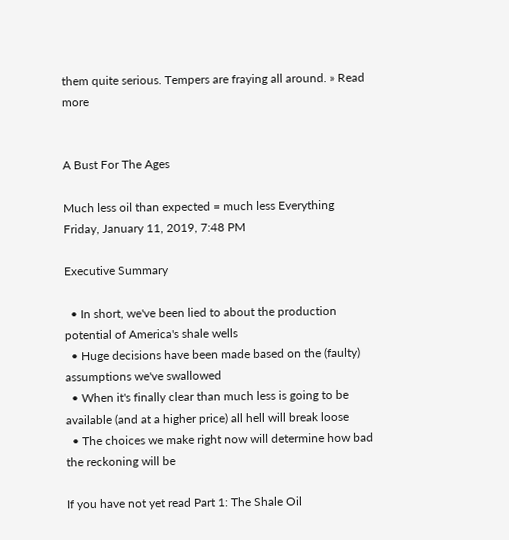them quite serious. Tempers are fraying all around. » Read more


A Bust For The Ages

Much less oil than expected = much less Everything
Friday, January 11, 2019, 7:48 PM

Executive Summary

  • In short, we've been lied to about the production potential of America's shale wells
  • Huge decisions have been made based on the (faulty) assumptions we've swallowed
  • When it's finally clear than much less is going to be available (and at a higher price) all hell will break loose
  • The choices we make right now will determine how bad the reckoning will be

If you have not yet read Part 1: The Shale Oil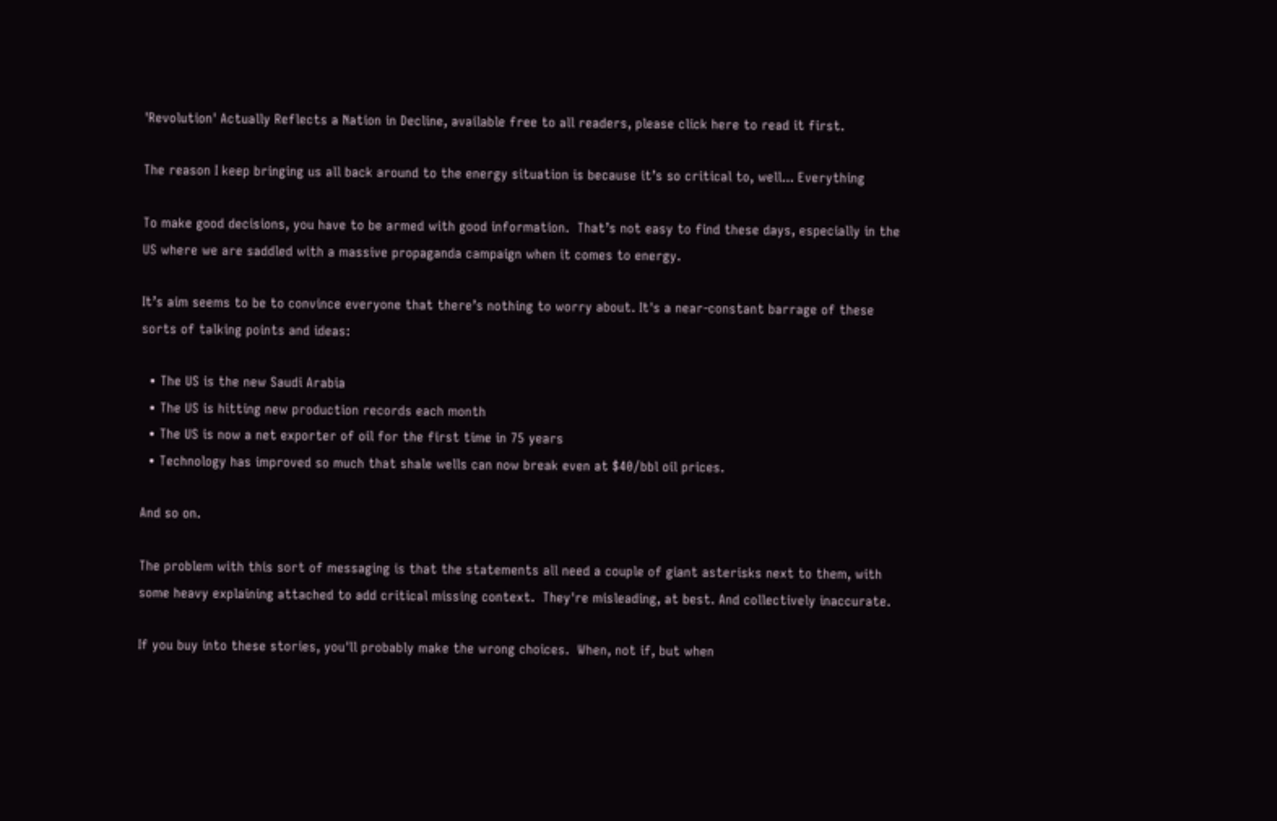'Revolution' Actually Reflects a Nation in Decline, available free to all readers, please click here to read it first.

The reason I keep bringing us all back around to the energy situation is because it’s so critical to, well... Everything

To make good decisions, you have to be armed with good information.  That’s not easy to find these days, especially in the US where we are saddled with a massive propaganda campaign when it comes to energy.

It’s aim seems to be to convince everyone that there’s nothing to worry about. It's a near-constant barrage of these sorts of talking points and ideas:

  • The US is the new Saudi Arabia
  • The US is hitting new production records each month
  • The US is now a net exporter of oil for the first time in 75 years
  • Technology has improved so much that shale wells can now break even at $40/bbl oil prices.

And so on.

The problem with this sort of messaging is that the statements all need a couple of giant asterisks next to them, with some heavy explaining attached to add critical missing context.  They're misleading, at best. And collectively inaccurate.

If you buy into these stories, you'll probably make the wrong choices.  When, not if, but when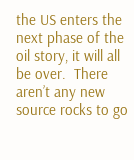the US enters the next phase of the oil story, it will all be over.  There aren’t any new source rocks to go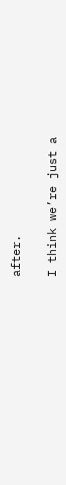after.

I think we’re just a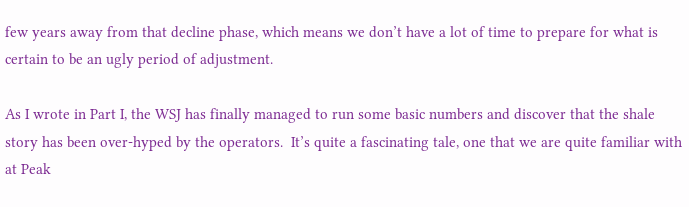few years away from that decline phase, which means we don’t have a lot of time to prepare for what is certain to be an ugly period of adjustment.

As I wrote in Part I, the WSJ has finally managed to run some basic numbers and discover that the shale story has been over-hyped by the operators.  It’s quite a fascinating tale, one that we are quite familiar with at Peak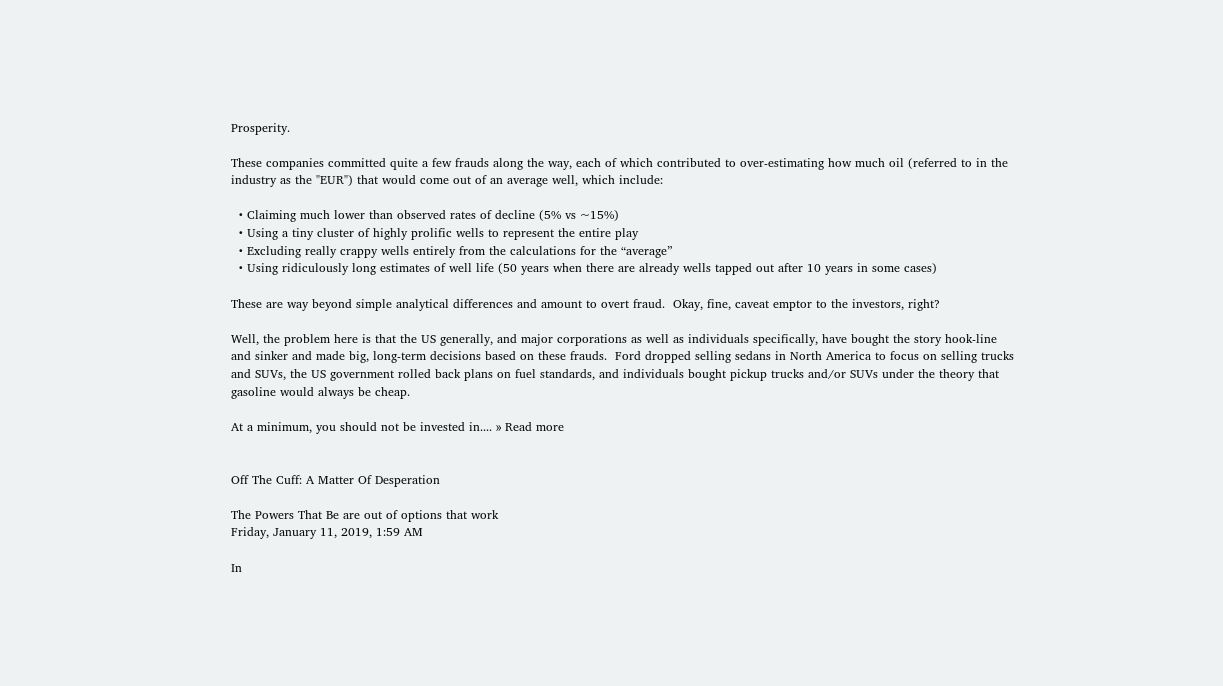Prosperity.

These companies committed quite a few frauds along the way, each of which contributed to over-estimating how much oil (referred to in the industry as the "EUR") that would come out of an average well, which include:

  • Claiming much lower than observed rates of decline (5% vs ~15%)
  • Using a tiny cluster of highly prolific wells to represent the entire play
  • Excluding really crappy wells entirely from the calculations for the “average”
  • Using ridiculously long estimates of well life (50 years when there are already wells tapped out after 10 years in some cases)

These are way beyond simple analytical differences and amount to overt fraud.  Okay, fine, caveat emptor to the investors, right?

Well, the problem here is that the US generally, and major corporations as well as individuals specifically, have bought the story hook-line and sinker and made big, long-term decisions based on these frauds.  Ford dropped selling sedans in North America to focus on selling trucks and SUVs, the US government rolled back plans on fuel standards, and individuals bought pickup trucks and/or SUVs under the theory that gasoline would always be cheap.

At a minimum, you should not be invested in.... » Read more


Off The Cuff: A Matter Of Desperation

The Powers That Be are out of options that work
Friday, January 11, 2019, 1:59 AM

In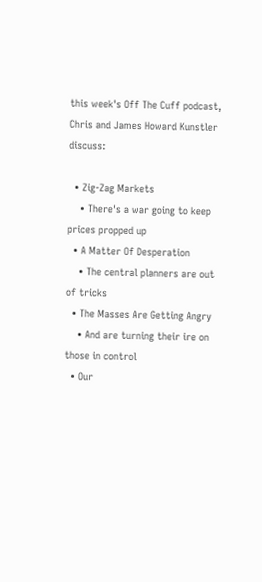this week's Off The Cuff podcast, Chris and James Howard Kunstler discuss:

  • Zig-Zag Markets
    • There's a war going to keep prices propped up
  • A Matter Of Desperation
    • The central planners are out of tricks
  • The Masses Are Getting Angry
    • And are turning their ire on those in control
  • Our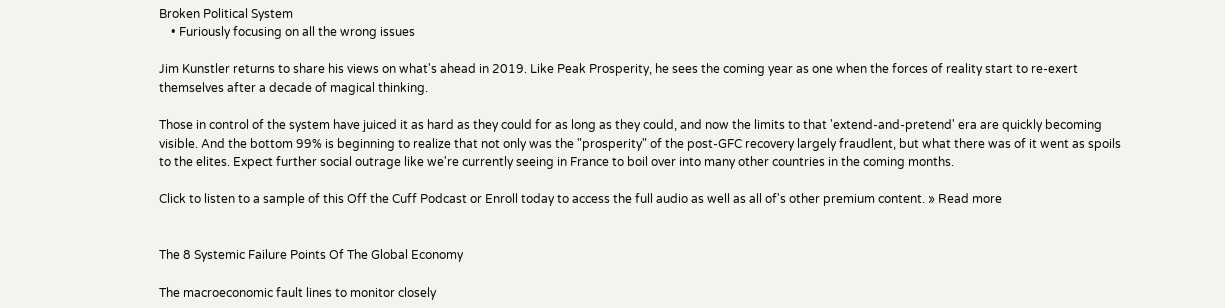Broken Political System
    • Furiously focusing on all the wrong issues

Jim Kunstler returns to share his views on what's ahead in 2019. Like Peak Prosperity, he sees the coming year as one when the forces of reality start to re-exert themselves after a decade of magical thinking.

Those in control of the system have juiced it as hard as they could for as long as they could, and now the limits to that 'extend-and-pretend' era are quickly becoming visible. And the bottom 99% is beginning to realize that not only was the "prosperity" of the post-GFC recovery largely fraudlent, but what there was of it went as spoils to the elites. Expect further social outrage like we're currently seeing in France to boil over into many other countries in the coming months.

Click to listen to a sample of this Off the Cuff Podcast or Enroll today to access the full audio as well as all of's other premium content. » Read more


The 8 Systemic Failure Points Of The Global Economy

The macroeconomic fault lines to monitor closely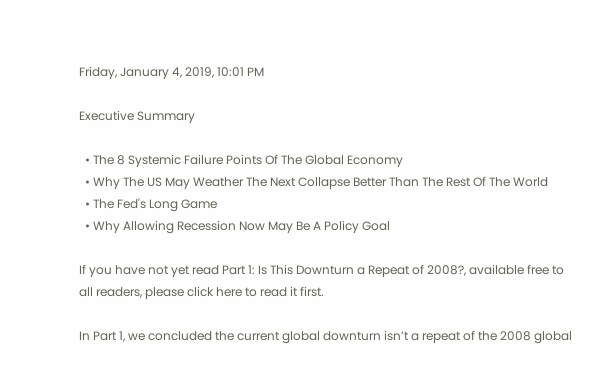Friday, January 4, 2019, 10:01 PM

Executive Summary

  • The 8 Systemic Failure Points Of The Global Economy
  • Why The US May Weather The Next Collapse Better Than The Rest Of The World
  • The Fed's Long Game
  • Why Allowing Recession Now May Be A Policy Goal

If you have not yet read Part 1: Is This Downturn a Repeat of 2008?, available free to all readers, please click here to read it first.

In Part 1, we concluded the current global downturn isn’t a repeat of the 2008 global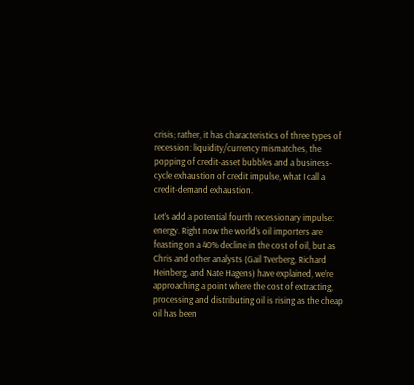crisis; rather, it has characteristics of three types of recession: liquidity/currency mismatches, the popping of credit-asset bubbles and a business-cycle exhaustion of credit impulse, what I call a credit-demand exhaustion.

Let’s add a potential fourth recessionary impulse: energy. Right now the world’s oil importers are feasting on a 40% decline in the cost of oil, but as Chris and other analysts (Gail Tverberg, Richard Heinberg, and Nate Hagens) have explained, we’re approaching a point where the cost of extracting, processing and distributing oil is rising as the cheap oil has been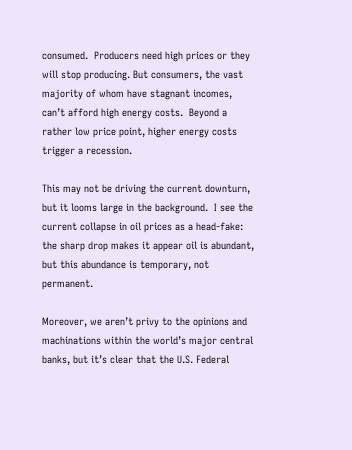consumed.  Producers need high prices or they will stop producing. But consumers, the vast majority of whom have stagnant incomes, can’t afford high energy costs.  Beyond a rather low price point, higher energy costs trigger a recession.

This may not be driving the current downturn, but it looms large in the background.  I see the current collapse in oil prices as a head-fake: the sharp drop makes it appear oil is abundant, but this abundance is temporary, not permanent.

Moreover, we aren’t privy to the opinions and machinations within the world’s major central banks, but it’s clear that the U.S. Federal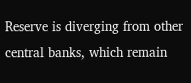Reserve is diverging from other central banks, which remain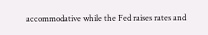accommodative while the Fed raises rates and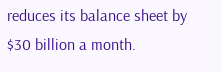reduces its balance sheet by $30 billion a month.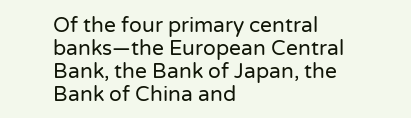Of the four primary central banks—the European Central Bank, the Bank of Japan, the Bank of China and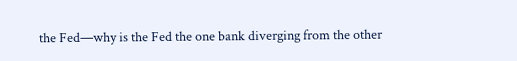the Fed—why is the Fed the one bank diverging from the other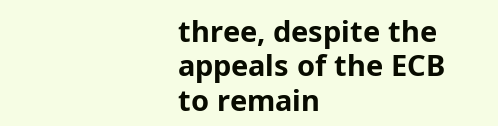three, despite the appeals of the ECB to remain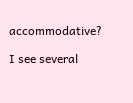accommodative?

I see several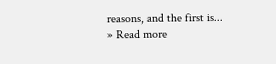reasons, and the first is... » Read more